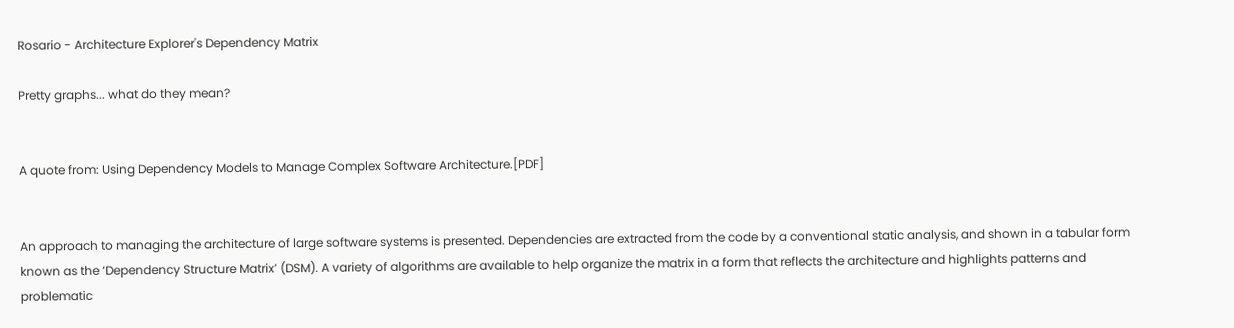Rosario - Architecture Explorer's Dependency Matrix

Pretty graphs... what do they mean?


A quote from: Using Dependency Models to Manage Complex Software Architecture.[PDF]


An approach to managing the architecture of large software systems is presented. Dependencies are extracted from the code by a conventional static analysis, and shown in a tabular form known as the ‘Dependency Structure Matrix’ (DSM). A variety of algorithms are available to help organize the matrix in a form that reflects the architecture and highlights patterns and problematic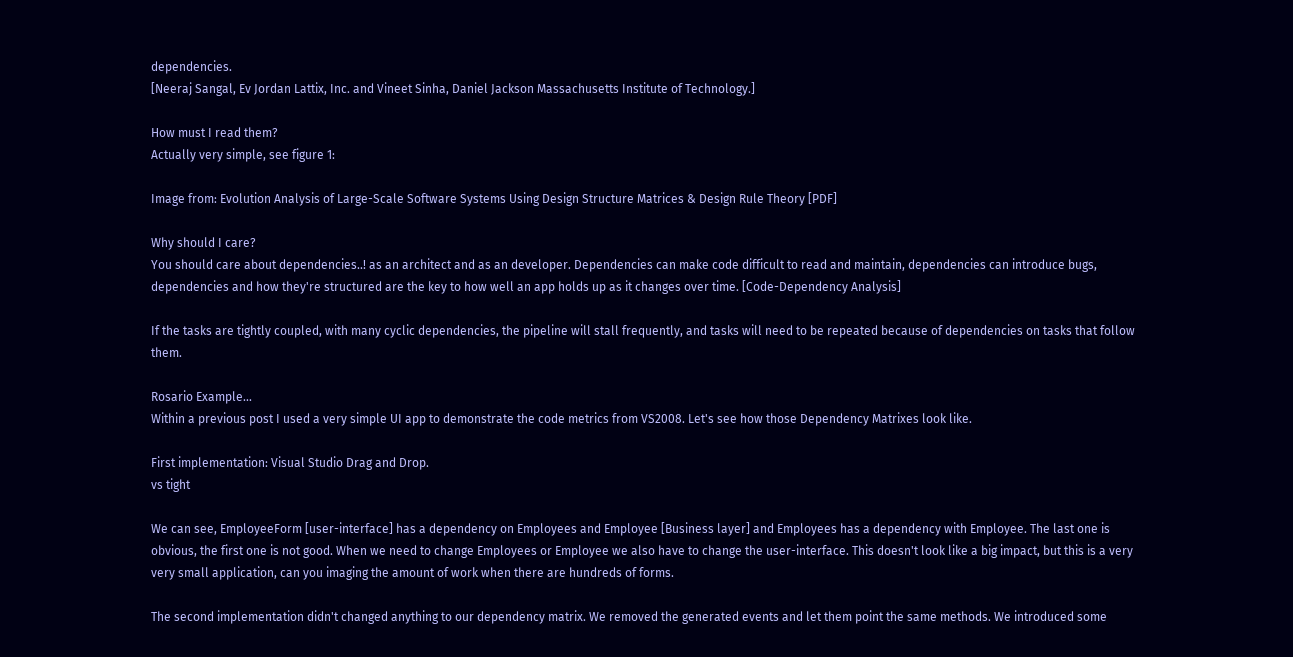dependencies.
[Neeraj Sangal, Ev Jordan Lattix, Inc. and Vineet Sinha, Daniel Jackson Massachusetts Institute of Technology.]

How must I read them?
Actually very simple, see figure 1:

Image from: Evolution Analysis of Large-Scale Software Systems Using Design Structure Matrices & Design Rule Theory [PDF]

Why should I care?
You should care about dependencies..! as an architect and as an developer. Dependencies can make code difficult to read and maintain, dependencies can introduce bugs, dependencies and how they're structured are the key to how well an app holds up as it changes over time. [Code-Dependency Analysis]

If the tasks are tightly coupled, with many cyclic dependencies, the pipeline will stall frequently, and tasks will need to be repeated because of dependencies on tasks that follow them.

Rosario Example...
Within a previous post I used a very simple UI app to demonstrate the code metrics from VS2008. Let's see how those Dependency Matrixes look like.

First implementation: Visual Studio Drag and Drop.
vs tight

We can see, EmployeeForm [user-interface] has a dependency on Employees and Employee [Business layer] and Employees has a dependency with Employee. The last one is obvious, the first one is not good. When we need to change Employees or Employee we also have to change the user-interface. This doesn't look like a big impact, but this is a very very small application, can you imaging the amount of work when there are hundreds of forms.

The second implementation didn't changed anything to our dependency matrix. We removed the generated events and let them point the same methods. We introduced some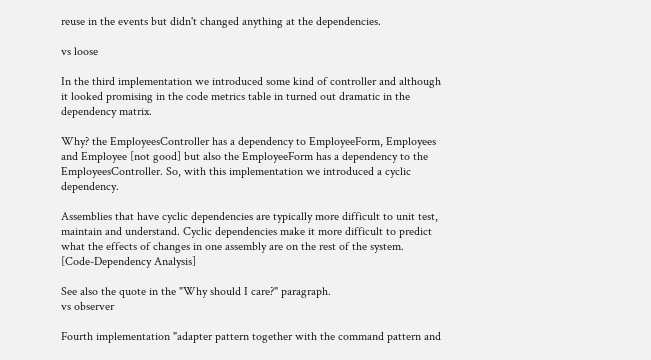reuse in the events but didn't changed anything at the dependencies.

vs loose

In the third implementation we introduced some kind of controller and although it looked promising in the code metrics table in turned out dramatic in the dependency matrix.

Why? the EmployeesController has a dependency to EmployeeForm, Employees and Employee [not good] but also the EmployeeForm has a dependency to the EmployeesController. So, with this implementation we introduced a cyclic dependency.

Assemblies that have cyclic dependencies are typically more difficult to unit test, maintain and understand. Cyclic dependencies make it more difficult to predict what the effects of changes in one assembly are on the rest of the system.
[Code-Dependency Analysis]

See also the quote in the "Why should I care?" paragraph.
vs observer

Fourth implementation "adapter pattern together with the command pattern and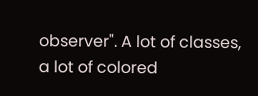observer". A lot of classes, a lot of colored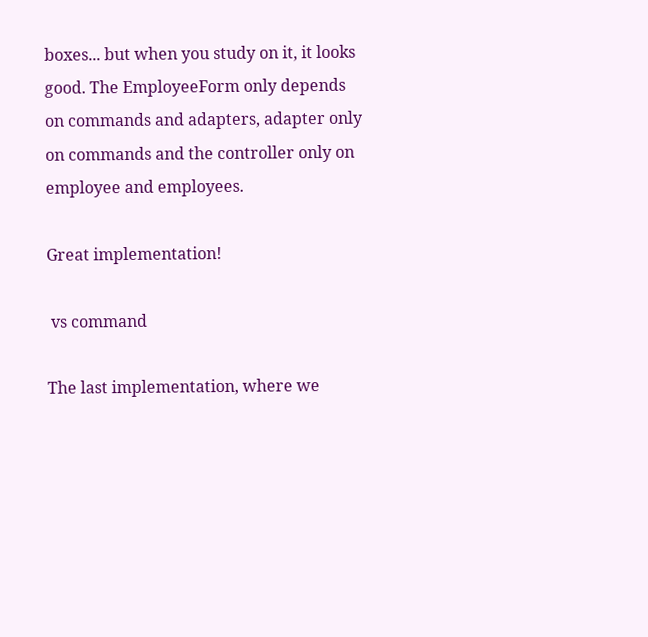boxes... but when you study on it, it looks good. The EmployeeForm only depends on commands and adapters, adapter only on commands and the controller only on employee and employees.

Great implementation!

 vs command

The last implementation, where we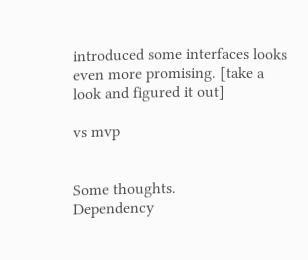introduced some interfaces looks even more promising. [take a look and figured it out]

vs mvp


Some thoughts.
Dependency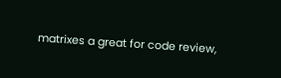matrixes a great for code review,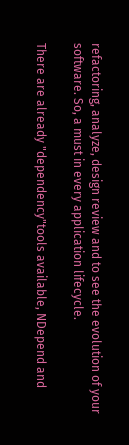refactoring, analyze, design review and to see the evolution of your software. So, a must in every application lifecycle.

There are already "dependency"tools available, NDepend and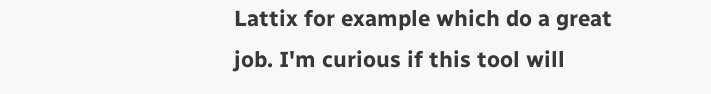Lattix for example which do a great job. I'm curious if this tool will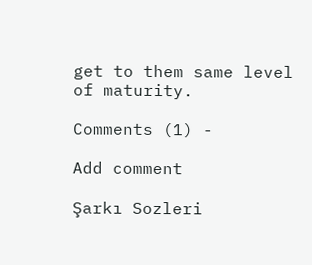get to them same level of maturity.

Comments (1) -

Add comment

Şarkı Sozleri